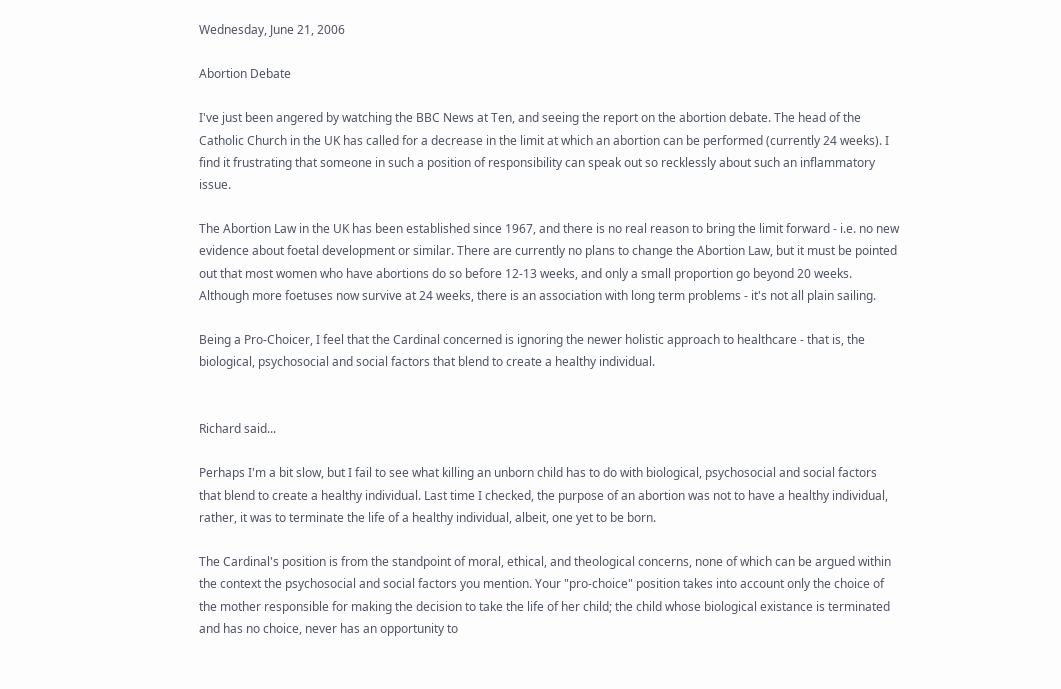Wednesday, June 21, 2006

Abortion Debate

I've just been angered by watching the BBC News at Ten, and seeing the report on the abortion debate. The head of the Catholic Church in the UK has called for a decrease in the limit at which an abortion can be performed (currently 24 weeks). I find it frustrating that someone in such a position of responsibility can speak out so recklessly about such an inflammatory issue.

The Abortion Law in the UK has been established since 1967, and there is no real reason to bring the limit forward - i.e. no new evidence about foetal development or similar. There are currently no plans to change the Abortion Law, but it must be pointed out that most women who have abortions do so before 12-13 weeks, and only a small proportion go beyond 20 weeks. Although more foetuses now survive at 24 weeks, there is an association with long term problems - it's not all plain sailing.

Being a Pro-Choicer, I feel that the Cardinal concerned is ignoring the newer holistic approach to healthcare - that is, the biological, psychosocial and social factors that blend to create a healthy individual.


Richard said...

Perhaps I'm a bit slow, but I fail to see what killing an unborn child has to do with biological, psychosocial and social factors that blend to create a healthy individual. Last time I checked, the purpose of an abortion was not to have a healthy individual, rather, it was to terminate the life of a healthy individual, albeit, one yet to be born.

The Cardinal's position is from the standpoint of moral, ethical, and theological concerns, none of which can be argued within the context the psychosocial and social factors you mention. Your "pro-choice" position takes into account only the choice of the mother responsible for making the decision to take the life of her child; the child whose biological existance is terminated and has no choice, never has an opportunity to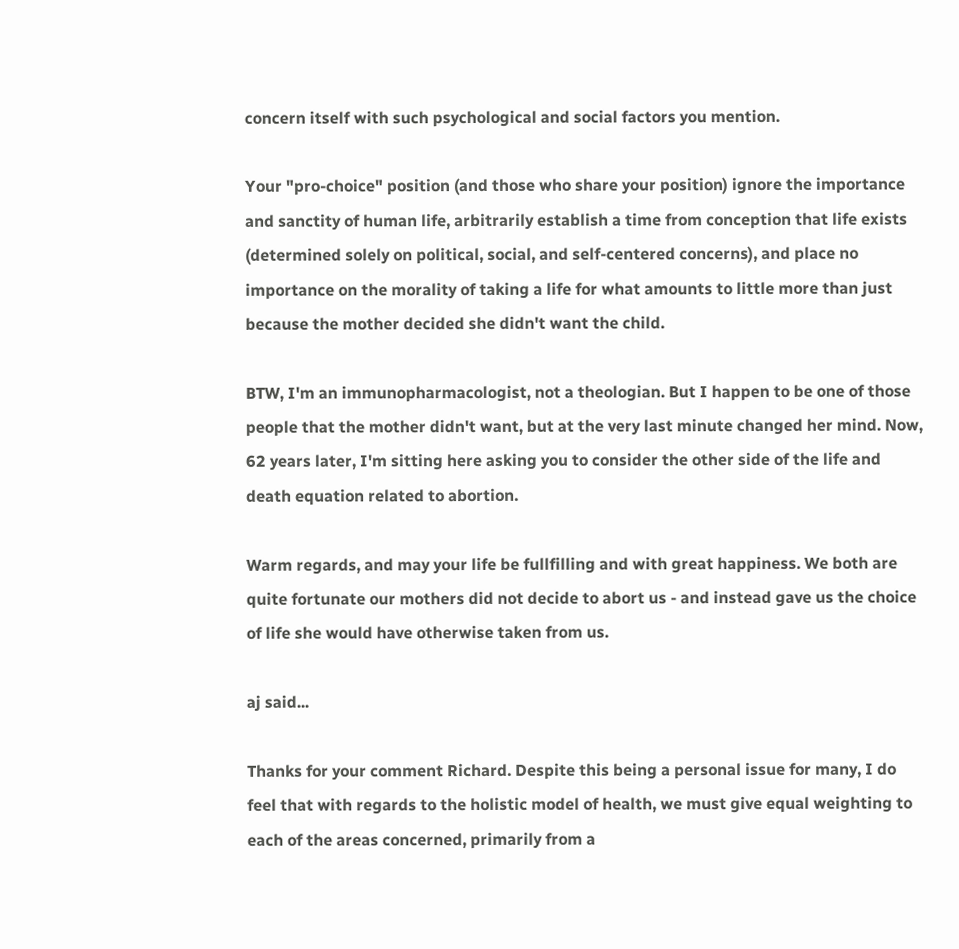concern itself with such psychological and social factors you mention.

Your "pro-choice" position (and those who share your position) ignore the importance and sanctity of human life, arbitrarily establish a time from conception that life exists (determined solely on political, social, and self-centered concerns), and place no importance on the morality of taking a life for what amounts to little more than just because the mother decided she didn't want the child.

BTW, I'm an immunopharmacologist, not a theologian. But I happen to be one of those people that the mother didn't want, but at the very last minute changed her mind. Now, 62 years later, I'm sitting here asking you to consider the other side of the life and death equation related to abortion.

Warm regards, and may your life be fullfilling and with great happiness. We both are quite fortunate our mothers did not decide to abort us - and instead gave us the choice of life she would have otherwise taken from us.

aj said...

Thanks for your comment Richard. Despite this being a personal issue for many, I do feel that with regards to the holistic model of health, we must give equal weighting to each of the areas concerned, primarily from a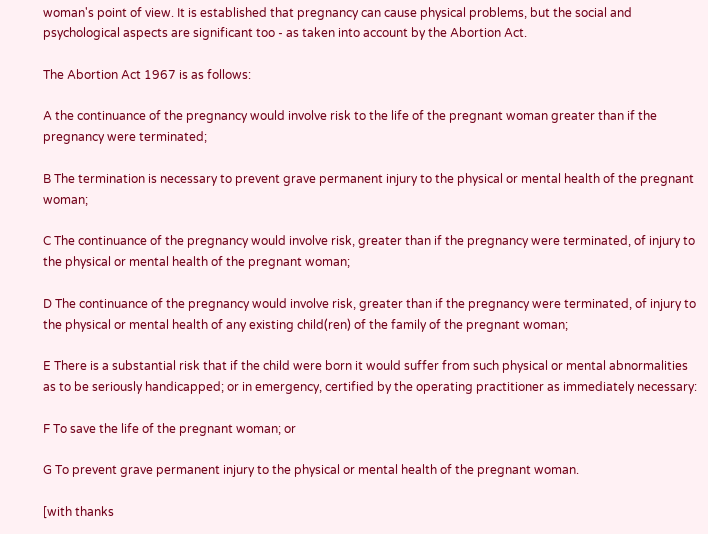woman's point of view. It is established that pregnancy can cause physical problems, but the social and psychological aspects are significant too - as taken into account by the Abortion Act.

The Abortion Act 1967 is as follows:

A the continuance of the pregnancy would involve risk to the life of the pregnant woman greater than if the pregnancy were terminated;

B The termination is necessary to prevent grave permanent injury to the physical or mental health of the pregnant woman;

C The continuance of the pregnancy would involve risk, greater than if the pregnancy were terminated, of injury to the physical or mental health of the pregnant woman;

D The continuance of the pregnancy would involve risk, greater than if the pregnancy were terminated, of injury to the physical or mental health of any existing child(ren) of the family of the pregnant woman;

E There is a substantial risk that if the child were born it would suffer from such physical or mental abnormalities as to be seriously handicapped; or in emergency, certified by the operating practitioner as immediately necessary:

F To save the life of the pregnant woman; or

G To prevent grave permanent injury to the physical or mental health of the pregnant woman.

[with thanks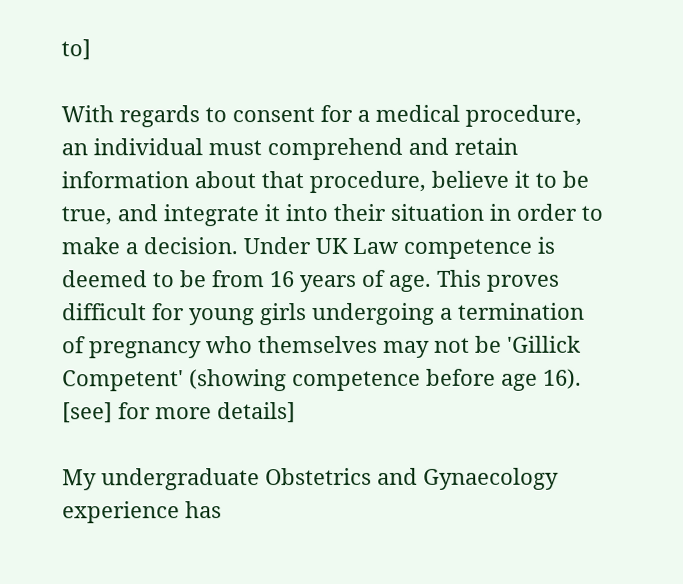to]

With regards to consent for a medical procedure, an individual must comprehend and retain information about that procedure, believe it to be true, and integrate it into their situation in order to make a decision. Under UK Law competence is deemed to be from 16 years of age. This proves difficult for young girls undergoing a termination of pregnancy who themselves may not be 'Gillick Competent' (showing competence before age 16).
[see] for more details]

My undergraduate Obstetrics and Gynaecology experience has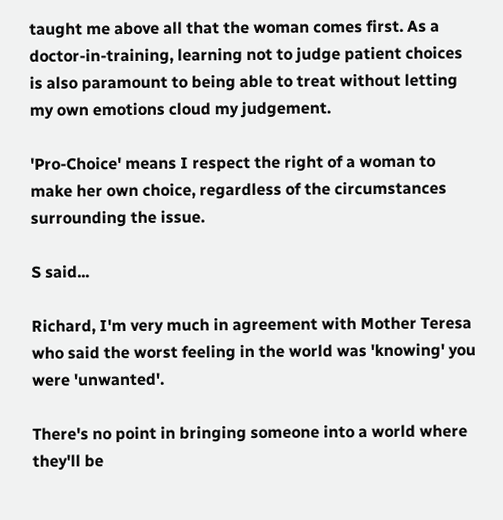taught me above all that the woman comes first. As a doctor-in-training, learning not to judge patient choices is also paramount to being able to treat without letting my own emotions cloud my judgement.

'Pro-Choice' means I respect the right of a woman to make her own choice, regardless of the circumstances surrounding the issue.

S said...

Richard, I'm very much in agreement with Mother Teresa who said the worst feeling in the world was 'knowing' you were 'unwanted'.

There's no point in bringing someone into a world where they'll be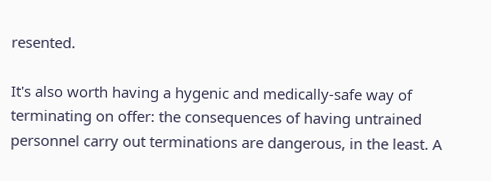resented.

It's also worth having a hygenic and medically-safe way of terminating on offer: the consequences of having untrained personnel carry out terminations are dangerous, in the least. A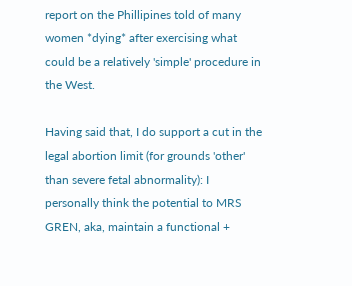report on the Phillipines told of many women *dying* after exercising what could be a relatively 'simple' procedure in the West.

Having said that, I do support a cut in the legal abortion limit (for grounds 'other' than severe fetal abnormality): I personally think the potential to MRS GREN, aka, maintain a functional +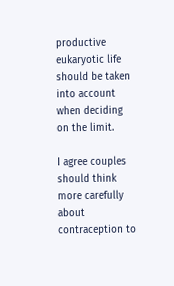productive eukaryotic life should be taken into account when deciding on the limit.

I agree couples should think more carefully about contraception to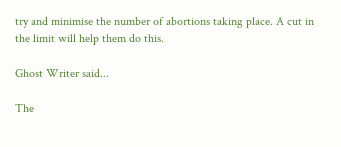try and minimise the number of abortions taking place. A cut in the limit will help them do this.

Ghost Writer said...

The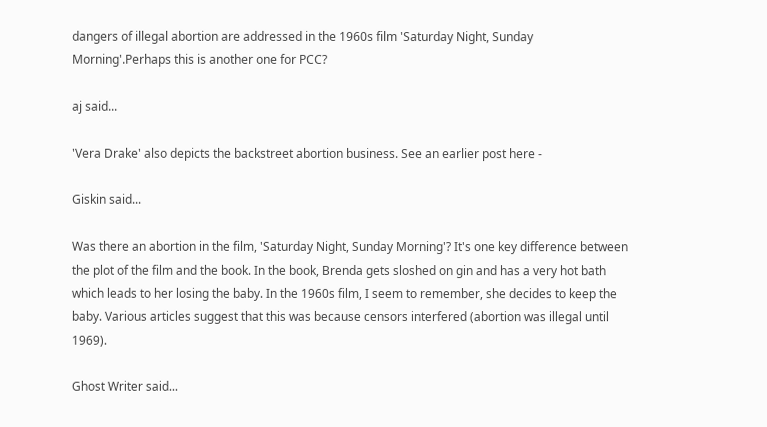dangers of illegal abortion are addressed in the 1960s film 'Saturday Night, Sunday Morning'.Perhaps this is another one for PCC?

aj said...

'Vera Drake' also depicts the backstreet abortion business. See an earlier post here -

Giskin said...

Was there an abortion in the film, 'Saturday Night, Sunday Morning'? It's one key difference between the plot of the film and the book. In the book, Brenda gets sloshed on gin and has a very hot bath which leads to her losing the baby. In the 1960s film, I seem to remember, she decides to keep the baby. Various articles suggest that this was because censors interfered (abortion was illegal until 1969).

Ghost Writer said...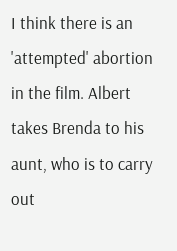I think there is an 'attempted' abortion in the film. Albert takes Brenda to his aunt, who is to carry out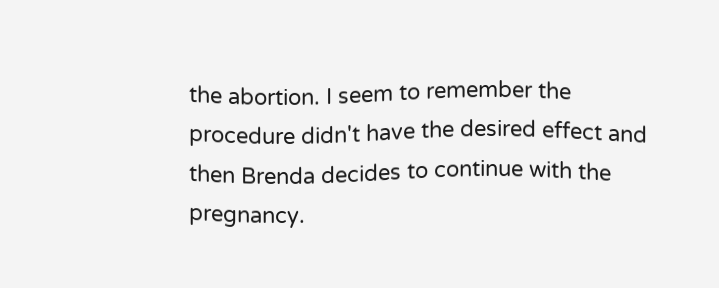the abortion. I seem to remember the procedure didn't have the desired effect and then Brenda decides to continue with the pregnancy.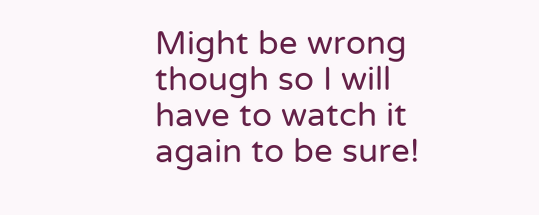Might be wrong though so I will have to watch it again to be sure!